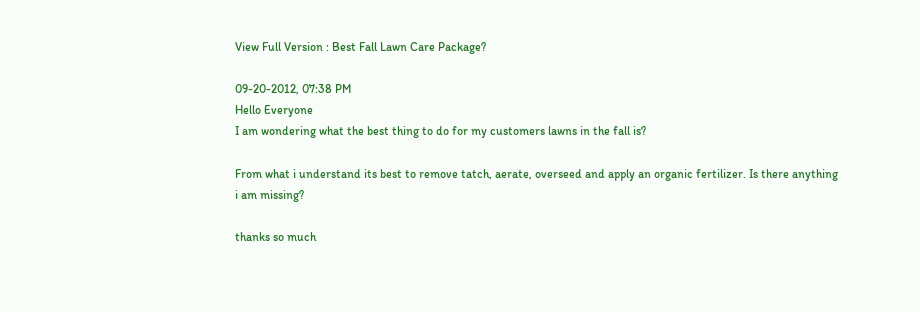View Full Version : Best Fall Lawn Care Package?

09-20-2012, 07:38 PM
Hello Everyone
I am wondering what the best thing to do for my customers lawns in the fall is?

From what i understand its best to remove tatch, aerate, overseed and apply an organic fertilizer. Is there anything i am missing?

thanks so much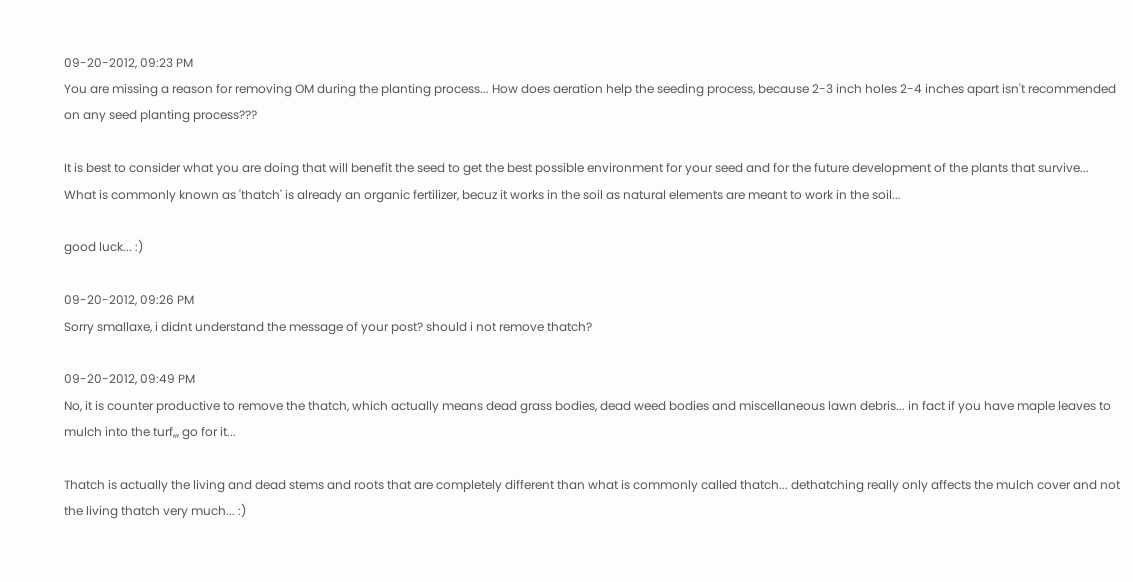09-20-2012, 09:23 PM
You are missing a reason for removing OM during the planting process... How does aeration help the seeding process, because 2-3 inch holes 2-4 inches apart isn't recommended on any seed planting process???

It is best to consider what you are doing that will benefit the seed to get the best possible environment for your seed and for the future development of the plants that survive... What is commonly known as 'thatch' is already an organic fertilizer, becuz it works in the soil as natural elements are meant to work in the soil...

good luck... :)

09-20-2012, 09:26 PM
Sorry smallaxe, i didnt understand the message of your post? should i not remove thatch?

09-20-2012, 09:49 PM
No, it is counter productive to remove the thatch, which actually means dead grass bodies, dead weed bodies and miscellaneous lawn debris... in fact if you have maple leaves to mulch into the turf,,, go for it...

Thatch is actually the living and dead stems and roots that are completely different than what is commonly called thatch... dethatching really only affects the mulch cover and not the living thatch very much... :)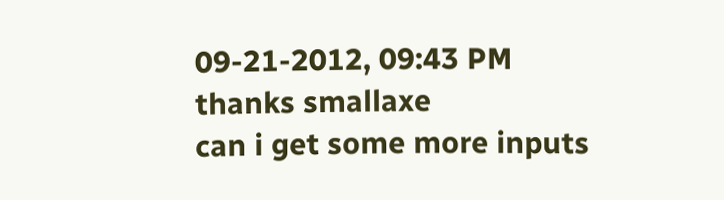09-21-2012, 09:43 PM
thanks smallaxe
can i get some more inputs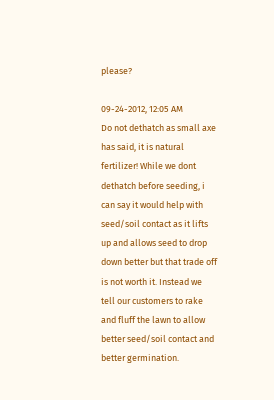please?

09-24-2012, 12:05 AM
Do not dethatch as small axe has said, it is natural fertilizer! While we dont dethatch before seeding, i can say it would help with seed/soil contact as it lifts up and allows seed to drop down better but that trade off is not worth it. Instead we tell our customers to rake and fluff the lawn to allow better seed/soil contact and better germination.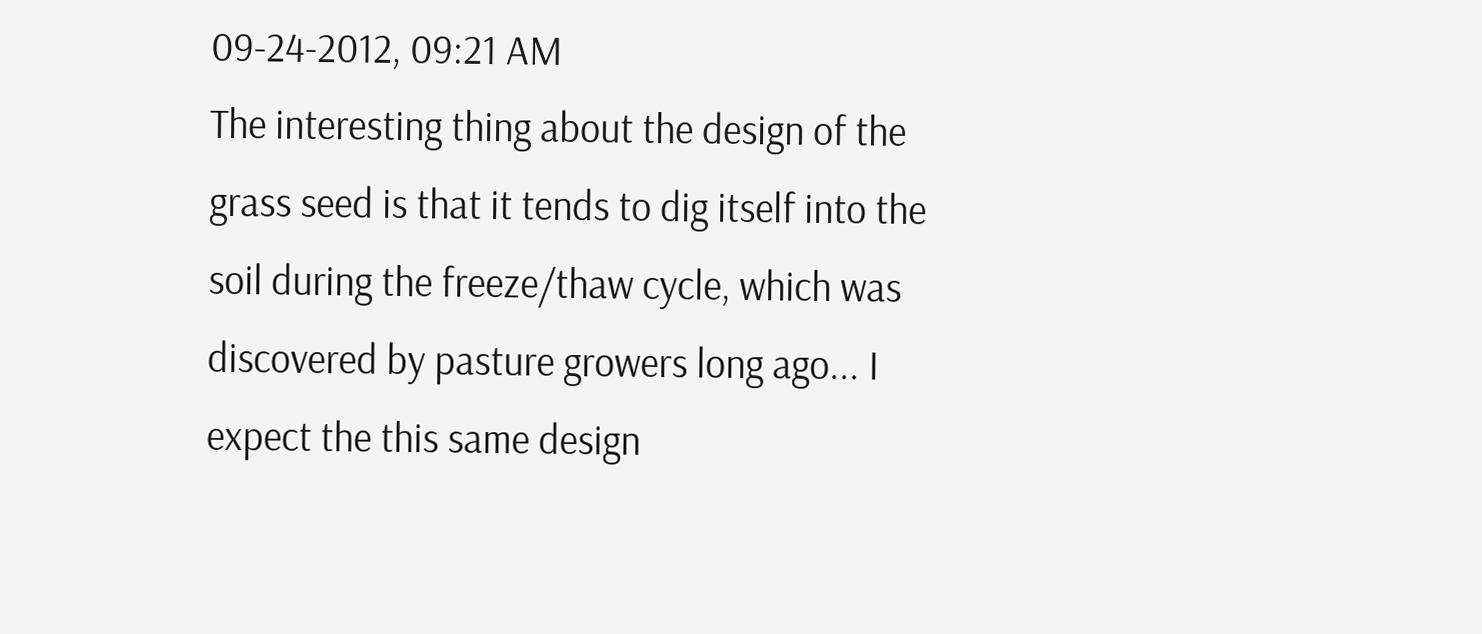09-24-2012, 09:21 AM
The interesting thing about the design of the grass seed is that it tends to dig itself into the soil during the freeze/thaw cycle, which was discovered by pasture growers long ago... I expect the this same design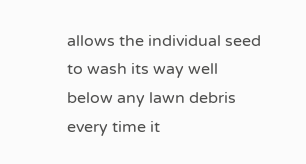allows the individual seed to wash its way well below any lawn debris every time it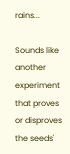rains...

Sounds like another experiment that proves or disproves the seeds'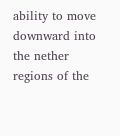ability to move downward into the nether regions of the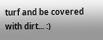turf and be covered with dirt... :)